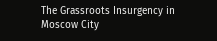The Grassroots Insurgency in Moscow City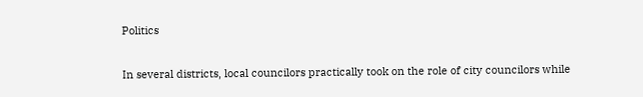Politics

In several districts, local councilors practically took on the role of city councilors while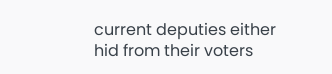current deputies either hid from their voters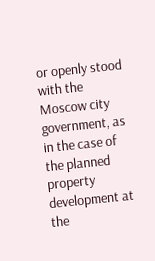or openly stood with the Moscow city government, as in the case of the planned property development at the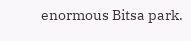enormous Bitsa park.